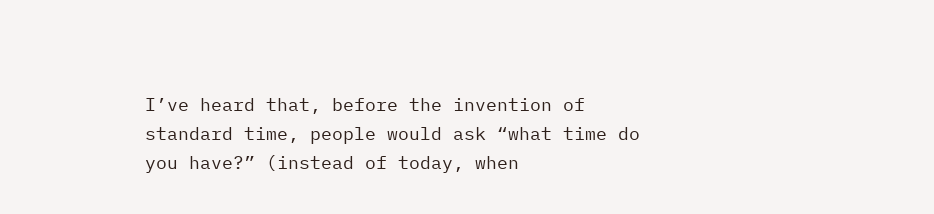I’ve heard that, before the invention of standard time, people would ask “what time do you have?” (instead of today, when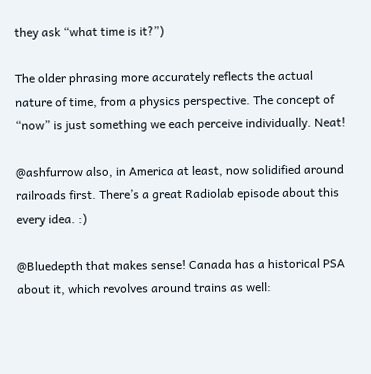they ask “what time is it?”)

The older phrasing more accurately reflects the actual nature of time, from a physics perspective. The concept of “now” is just something we each perceive individually. Neat!

@ashfurrow also, in America at least, now solidified around railroads first. There’s a great Radiolab episode about this every idea. :)

@Bluedepth that makes sense! Canada has a historical PSA about it, which revolves around trains as well: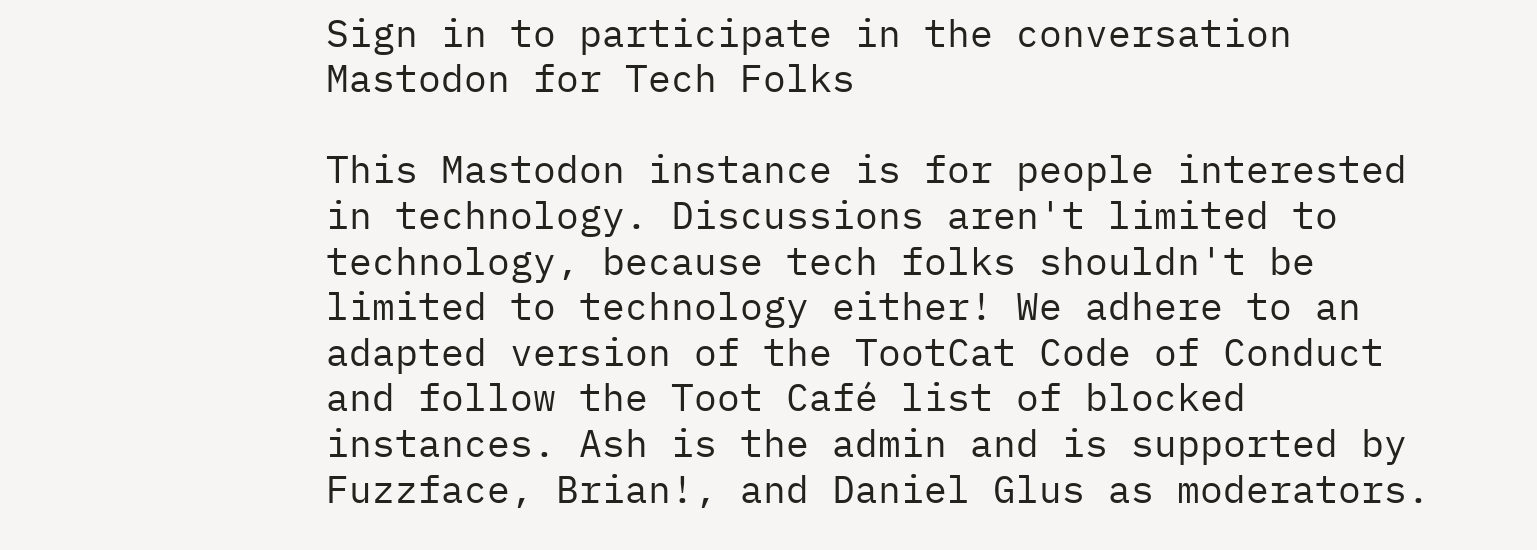Sign in to participate in the conversation
Mastodon for Tech Folks

This Mastodon instance is for people interested in technology. Discussions aren't limited to technology, because tech folks shouldn't be limited to technology either! We adhere to an adapted version of the TootCat Code of Conduct and follow the Toot Café list of blocked instances. Ash is the admin and is supported by Fuzzface, Brian!, and Daniel Glus as moderators.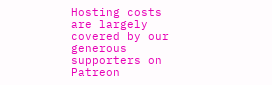Hosting costs are largely covered by our generous supporters on Patreon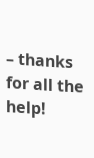– thanks for all the help!